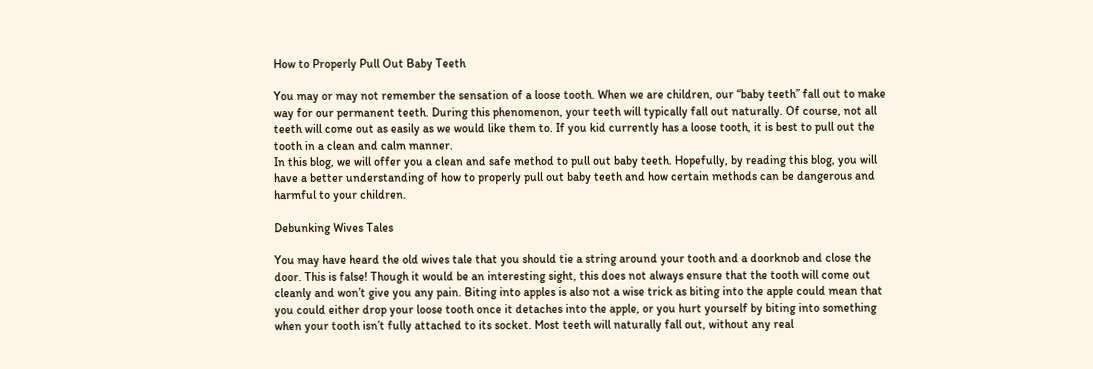How to Properly Pull Out Baby Teeth

You may or may not remember the sensation of a loose tooth. When we are children, our “baby teeth” fall out to make way for our permanent teeth. During this phenomenon, your teeth will typically fall out naturally. Of course, not all teeth will come out as easily as we would like them to. If you kid currently has a loose tooth, it is best to pull out the tooth in a clean and calm manner.
In this blog, we will offer you a clean and safe method to pull out baby teeth. Hopefully, by reading this blog, you will have a better understanding of how to properly pull out baby teeth and how certain methods can be dangerous and harmful to your children.

Debunking Wives Tales

You may have heard the old wives tale that you should tie a string around your tooth and a doorknob and close the door. This is false! Though it would be an interesting sight, this does not always ensure that the tooth will come out cleanly and won’t give you any pain. Biting into apples is also not a wise trick as biting into the apple could mean that you could either drop your loose tooth once it detaches into the apple, or you hurt yourself by biting into something when your tooth isn’t fully attached to its socket. Most teeth will naturally fall out, without any real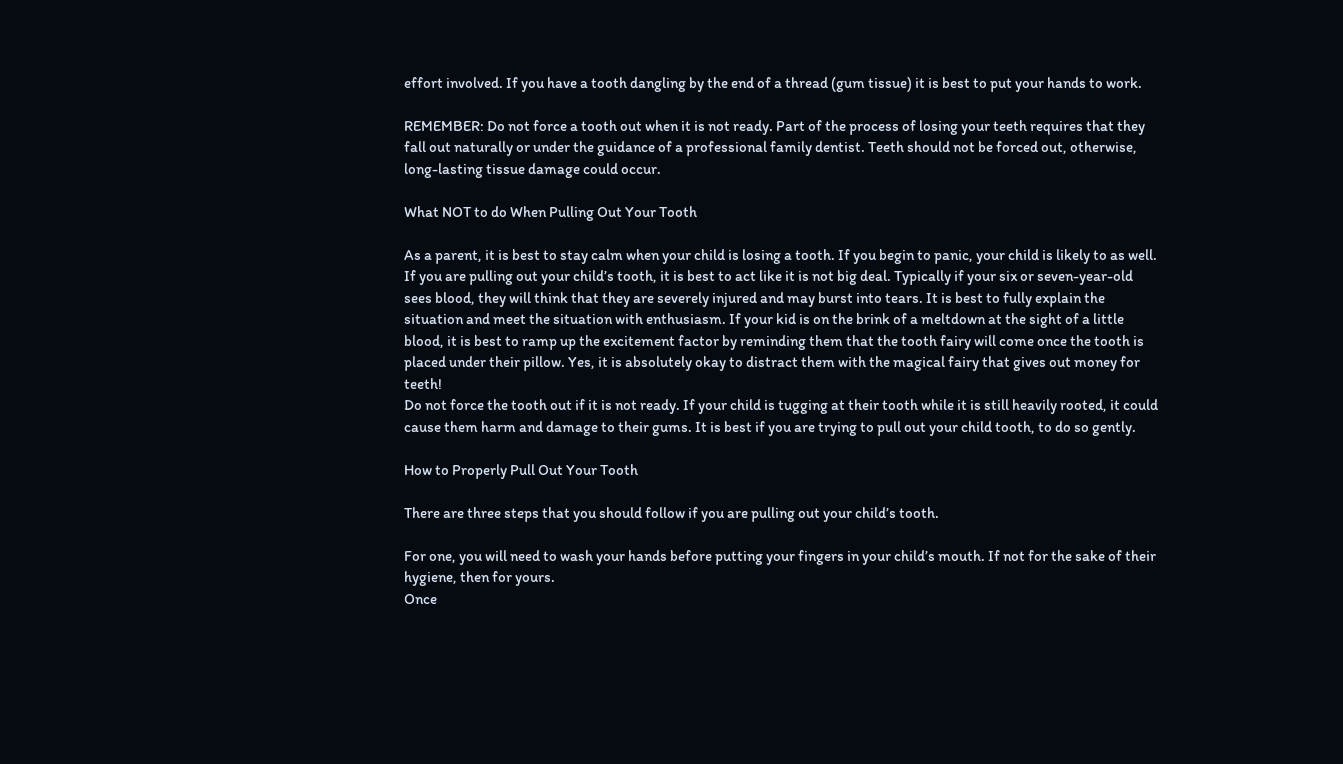effort involved. If you have a tooth dangling by the end of a thread (gum tissue) it is best to put your hands to work.

REMEMBER: Do not force a tooth out when it is not ready. Part of the process of losing your teeth requires that they fall out naturally or under the guidance of a professional family dentist. Teeth should not be forced out, otherwise, long-lasting tissue damage could occur.

What NOT to do When Pulling Out Your Tooth

As a parent, it is best to stay calm when your child is losing a tooth. If you begin to panic, your child is likely to as well. If you are pulling out your child’s tooth, it is best to act like it is not big deal. Typically if your six or seven-year-old sees blood, they will think that they are severely injured and may burst into tears. It is best to fully explain the situation and meet the situation with enthusiasm. If your kid is on the brink of a meltdown at the sight of a little blood, it is best to ramp up the excitement factor by reminding them that the tooth fairy will come once the tooth is placed under their pillow. Yes, it is absolutely okay to distract them with the magical fairy that gives out money for teeth!
Do not force the tooth out if it is not ready. If your child is tugging at their tooth while it is still heavily rooted, it could cause them harm and damage to their gums. It is best if you are trying to pull out your child tooth, to do so gently.

How to Properly Pull Out Your Tooth

There are three steps that you should follow if you are pulling out your child’s tooth.

For one, you will need to wash your hands before putting your fingers in your child’s mouth. If not for the sake of their hygiene, then for yours.
Once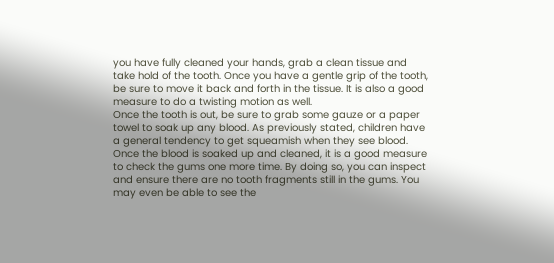you have fully cleaned your hands, grab a clean tissue and take hold of the tooth. Once you have a gentle grip of the tooth, be sure to move it back and forth in the tissue. It is also a good measure to do a twisting motion as well.
Once the tooth is out, be sure to grab some gauze or a paper towel to soak up any blood. As previously stated, children have a general tendency to get squeamish when they see blood. Once the blood is soaked up and cleaned, it is a good measure to check the gums one more time. By doing so, you can inspect and ensure there are no tooth fragments still in the gums. You may even be able to see the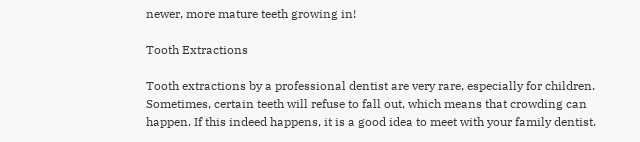newer, more mature teeth growing in!

Tooth Extractions

Tooth extractions by a professional dentist are very rare, especially for children. Sometimes, certain teeth will refuse to fall out, which means that crowding can happen. If this indeed happens, it is a good idea to meet with your family dentist.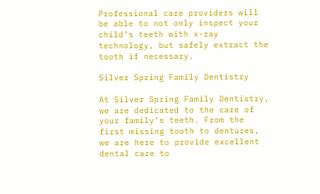Professional care providers will be able to not only inspect your child’s teeth with x-ray technology, but safely extract the tooth if necessary.

Silver Spring Family Dentistry

At Silver Spring Family Dentistry, we are dedicated to the care of your family’s teeth. From the first missing tooth to dentures, we are here to provide excellent dental care to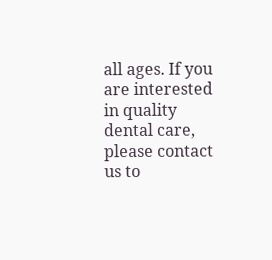all ages. If you are interested in quality dental care, please contact us to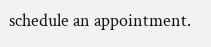schedule an appointment.